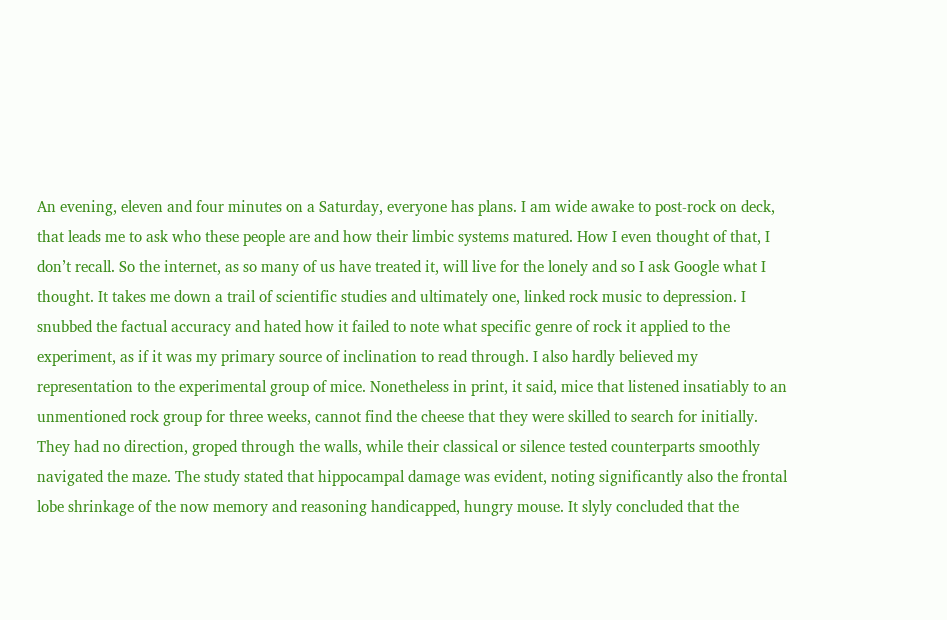An evening, eleven and four minutes on a Saturday, everyone has plans. I am wide awake to post-rock on deck, that leads me to ask who these people are and how their limbic systems matured. How I even thought of that, I don’t recall. So the internet, as so many of us have treated it, will live for the lonely and so I ask Google what I thought. It takes me down a trail of scientific studies and ultimately one, linked rock music to depression. I snubbed the factual accuracy and hated how it failed to note what specific genre of rock it applied to the experiment, as if it was my primary source of inclination to read through. I also hardly believed my representation to the experimental group of mice. Nonetheless in print, it said, mice that listened insatiably to an unmentioned rock group for three weeks, cannot find the cheese that they were skilled to search for initially. They had no direction, groped through the walls, while their classical or silence tested counterparts smoothly navigated the maze. The study stated that hippocampal damage was evident, noting significantly also the frontal lobe shrinkage of the now memory and reasoning handicapped, hungry mouse. It slyly concluded that the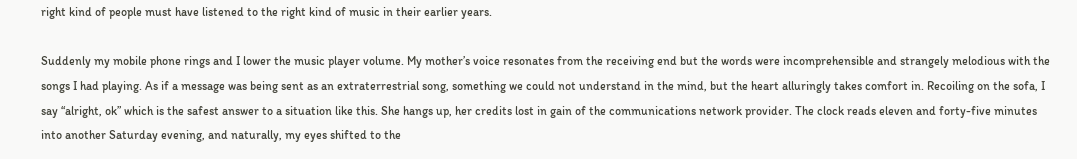right kind of people must have listened to the right kind of music in their earlier years.

Suddenly my mobile phone rings and I lower the music player volume. My mother’s voice resonates from the receiving end but the words were incomprehensible and strangely melodious with the songs I had playing. As if a message was being sent as an extraterrestrial song, something we could not understand in the mind, but the heart alluringly takes comfort in. Recoiling on the sofa, I say “alright, ok” which is the safest answer to a situation like this. She hangs up, her credits lost in gain of the communications network provider. The clock reads eleven and forty-five minutes into another Saturday evening, and naturally, my eyes shifted to the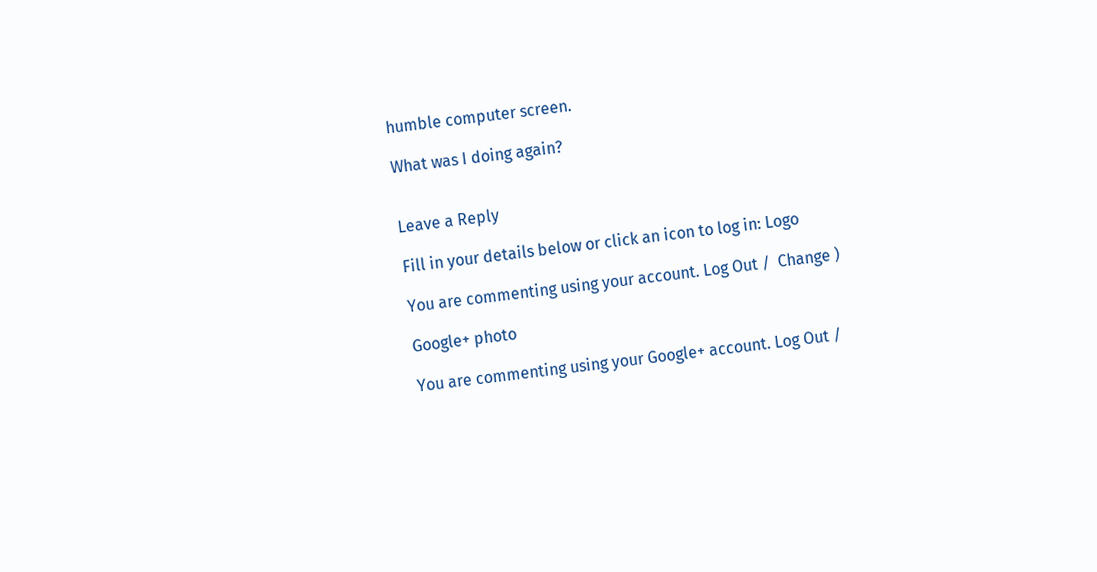humble computer screen.

What was I doing again?


Leave a Reply

Fill in your details below or click an icon to log in: Logo

You are commenting using your account. Log Out /  Change )

Google+ photo

You are commenting using your Google+ account. Log Out /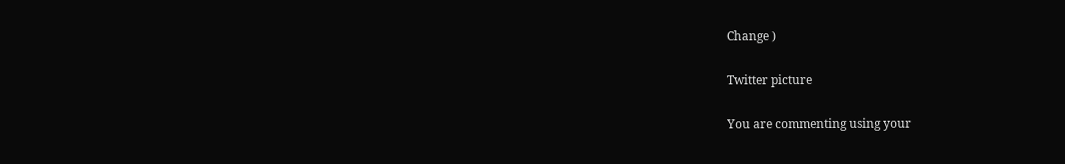Change )

Twitter picture

You are commenting using your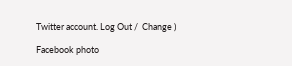Twitter account. Log Out /  Change )

Facebook photo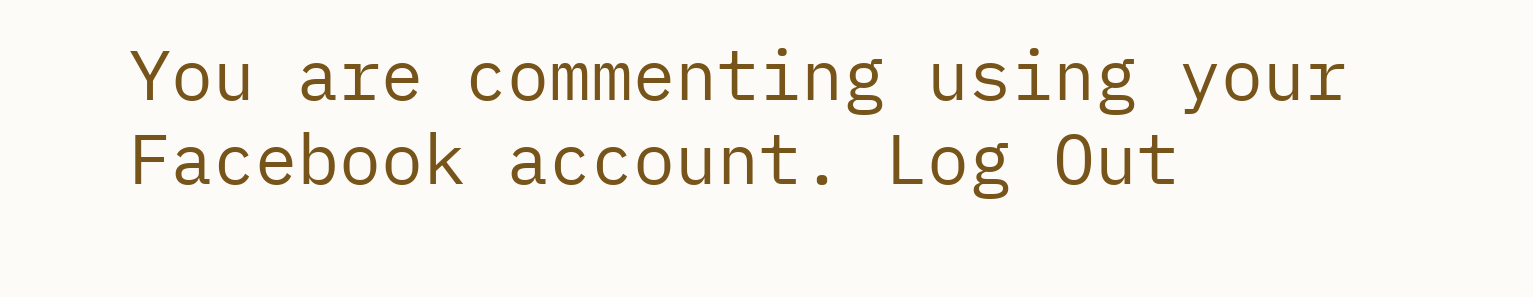You are commenting using your Facebook account. Log Out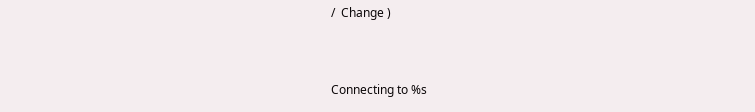/  Change )


Connecting to %s